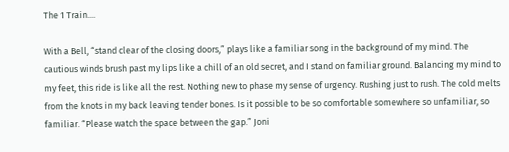The 1 Train....

With a Bell, “stand clear of the closing doors,” plays like a familiar song in the background of my mind. The cautious winds brush past my lips like a chill of an old secret, and I stand on familiar ground. Balancing my mind to my feet, this ride is like all the rest. Nothing new to phase my sense of urgency. Rushing just to rush. The cold melts from the knots in my back leaving tender bones. Is it possible to be so comfortable somewhere so unfamiliar, so familiar. “Please watch the space between the gap.” Joni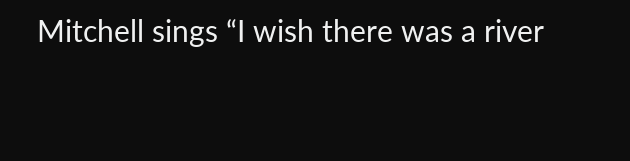Mitchell sings “I wish there was a river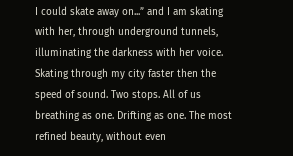I could skate away on...” and I am skating with her, through underground tunnels, illuminating the darkness with her voice. Skating through my city faster then the speed of sound. Two stops. All of us breathing as one. Drifting as one. The most refined beauty, without even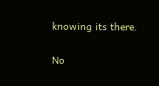knowing its there.

No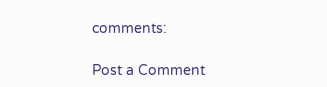comments:

Post a Comment